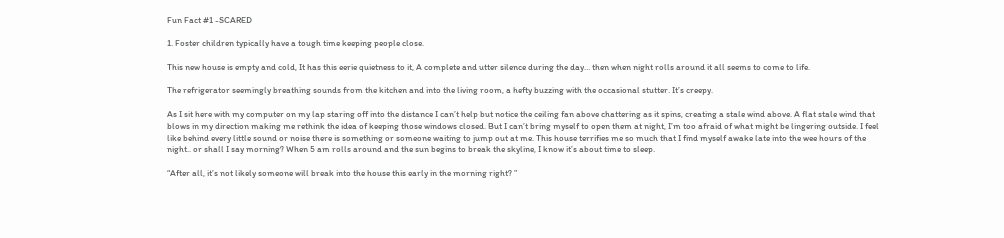Fun Fact #1 -SCARED

1. Foster children typically have a tough time keeping people close.

This new house is empty and cold, It has this eerie quietness to it, A complete and utter silence during the day… then when night rolls around it all seems to come to life.

The refrigerator seemingly breathing sounds from the kitchen and into the living room, a hefty buzzing with the occasional stutter. It’s creepy.

As I sit here with my computer on my lap staring off into the distance I can’t help but notice the ceiling fan above chattering as it spins, creating a stale wind above. A flat stale wind that blows in my direction making me rethink the idea of keeping those windows closed. But I can’t bring myself to open them at night, I’m too afraid of what might be lingering outside. I feel like behind every little sound or noise there is something or someone waiting to jump out at me. This house terrifies me so much that I find myself awake late into the wee hours of the night.. or shall I say morning? When 5 am rolls around and the sun begins to break the skyline, I know it’s about time to sleep.

“After all, it’s not likely someone will break into the house this early in the morning right? ”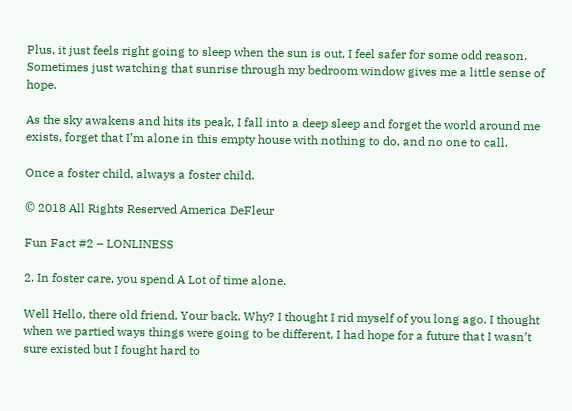Plus, it just feels right going to sleep when the sun is out, I feel safer for some odd reason. Sometimes just watching that sunrise through my bedroom window gives me a little sense of hope.

As the sky awakens and hits its peak, I fall into a deep sleep and forget the world around me exists, forget that I’m alone in this empty house with nothing to do, and no one to call.

Once a foster child, always a foster child.

© 2018 All Rights Reserved America DeFleur

Fun Fact #2 – LONLINESS

2. In foster care, you spend A Lot of time alone.

Well Hello, there old friend, Your back. Why? I thought I rid myself of you long ago. I thought when we partied ways things were going to be different, I had hope for a future that I wasn’t sure existed but I fought hard to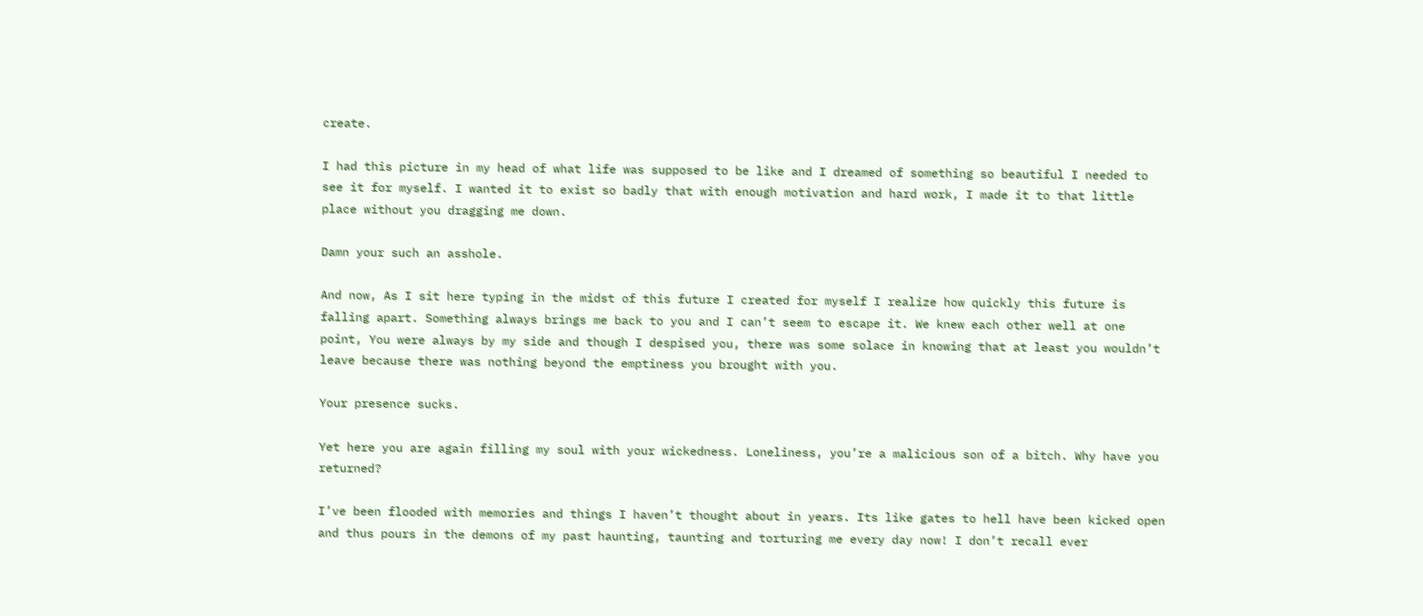create.

I had this picture in my head of what life was supposed to be like and I dreamed of something so beautiful I needed to see it for myself. I wanted it to exist so badly that with enough motivation and hard work, I made it to that little place without you dragging me down.

Damn your such an asshole.

And now, As I sit here typing in the midst of this future I created for myself I realize how quickly this future is falling apart. Something always brings me back to you and I can’t seem to escape it. We knew each other well at one point, You were always by my side and though I despised you, there was some solace in knowing that at least you wouldn’t leave because there was nothing beyond the emptiness you brought with you.

Your presence sucks.

Yet here you are again filling my soul with your wickedness. Loneliness, you’re a malicious son of a bitch. Why have you returned?

I’ve been flooded with memories and things I haven’t thought about in years. Its like gates to hell have been kicked open and thus pours in the demons of my past haunting, taunting and torturing me every day now! I don’t recall ever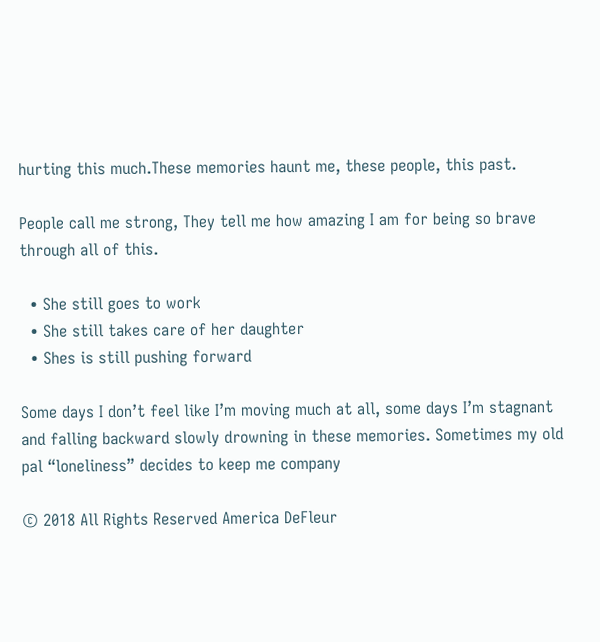hurting this much.These memories haunt me, these people, this past.

People call me strong, They tell me how amazing I am for being so brave through all of this.

  • She still goes to work
  • She still takes care of her daughter
  • Shes is still pushing forward

Some days I don’t feel like I’m moving much at all, some days I’m stagnant and falling backward slowly drowning in these memories. Sometimes my old pal “loneliness” decides to keep me company

© 2018 All Rights Reserved America DeFleur